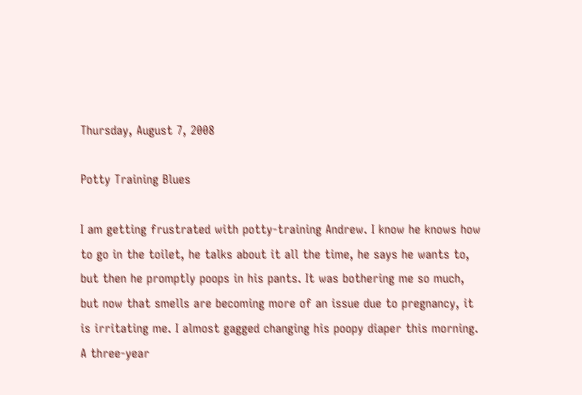Thursday, August 7, 2008

Potty Training Blues

I am getting frustrated with potty-training Andrew. I know he knows how to go in the toilet, he talks about it all the time, he says he wants to, but then he promptly poops in his pants. It was bothering me so much, but now that smells are becoming more of an issue due to pregnancy, it is irritating me. I almost gagged changing his poopy diaper this morning. A three-year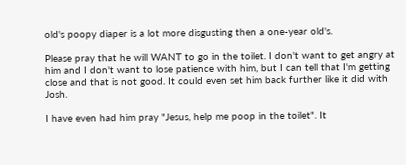old's poopy diaper is a lot more disgusting then a one-year old's.

Please pray that he will WANT to go in the toilet. I don't want to get angry at him and I don't want to lose patience with him, but I can tell that I'm getting close and that is not good. It could even set him back further like it did with Josh.

I have even had him pray "Jesus, help me poop in the toilet". It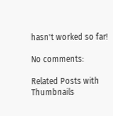hasn't worked so far!

No comments:

Related Posts with Thumbnails